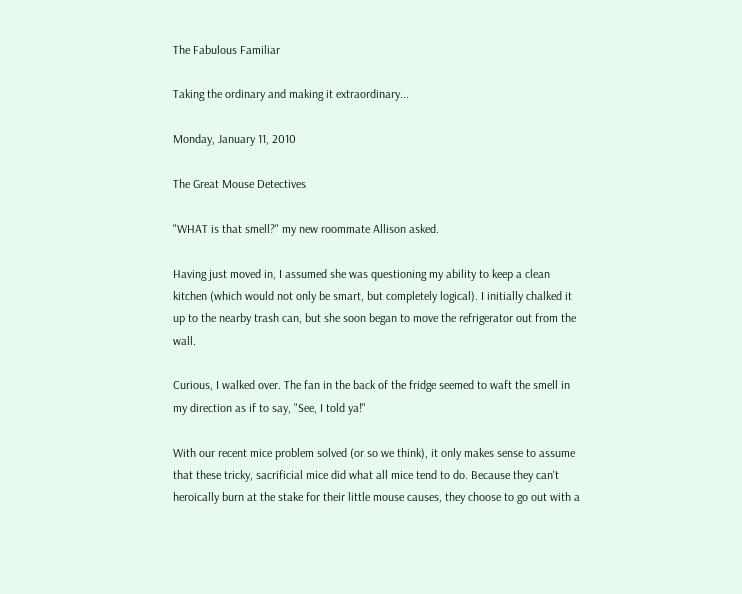The Fabulous Familiar

Taking the ordinary and making it extraordinary...

Monday, January 11, 2010

The Great Mouse Detectives

"WHAT is that smell?" my new roommate Allison asked.

Having just moved in, I assumed she was questioning my ability to keep a clean kitchen (which would not only be smart, but completely logical). I initially chalked it up to the nearby trash can, but she soon began to move the refrigerator out from the wall.

Curious, I walked over. The fan in the back of the fridge seemed to waft the smell in my direction as if to say, "See, I told ya!"

With our recent mice problem solved (or so we think), it only makes sense to assume that these tricky, sacrificial mice did what all mice tend to do. Because they can't heroically burn at the stake for their little mouse causes, they choose to go out with a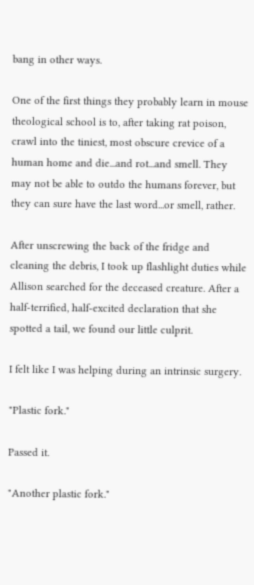bang in other ways.

One of the first things they probably learn in mouse theological school is to, after taking rat poison, crawl into the tiniest, most obscure crevice of a human home and die...and rot...and smell. They may not be able to outdo the humans forever, but they can sure have the last word...or smell, rather.

After unscrewing the back of the fridge and cleaning the debris, I took up flashlight duties while Allison searched for the deceased creature. After a half-terrified, half-excited declaration that she spotted a tail, we found our little culprit.

I felt like I was helping during an intrinsic surgery.

"Plastic fork."

Passed it.

"Another plastic fork."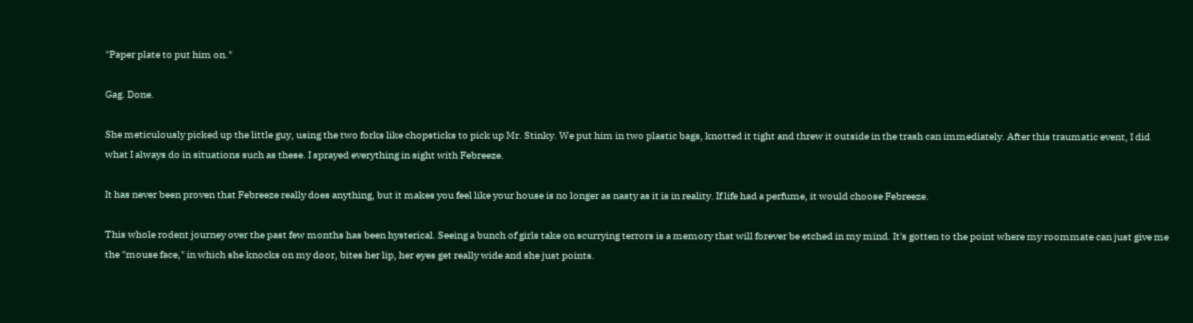"Paper plate to put him on."

Gag. Done.

She meticulously picked up the little guy, using the two forks like chopsticks to pick up Mr. Stinky. We put him in two plastic bags, knotted it tight and threw it outside in the trash can immediately. After this traumatic event, I did what I always do in situations such as these. I sprayed everything in sight with Febreeze.

It has never been proven that Febreeze really does anything, but it makes you feel like your house is no longer as nasty as it is in reality. If life had a perfume, it would choose Febreeze.

This whole rodent journey over the past few months has been hysterical. Seeing a bunch of girls take on scurrying terrors is a memory that will forever be etched in my mind. It's gotten to the point where my roommate can just give me the "mouse face," in which she knocks on my door, bites her lip, her eyes get really wide and she just points.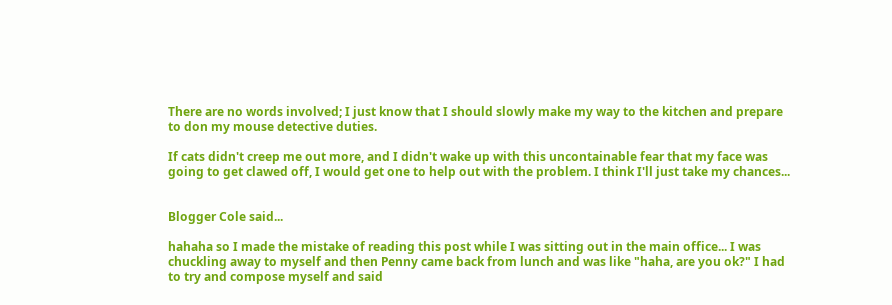There are no words involved; I just know that I should slowly make my way to the kitchen and prepare to don my mouse detective duties.

If cats didn't creep me out more, and I didn't wake up with this uncontainable fear that my face was going to get clawed off, I would get one to help out with the problem. I think I'll just take my chances...


Blogger Cole said...

hahaha so I made the mistake of reading this post while I was sitting out in the main office... I was chuckling away to myself and then Penny came back from lunch and was like "haha, are you ok?" I had to try and compose myself and said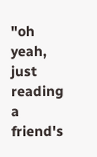"oh yeah, just reading a friend's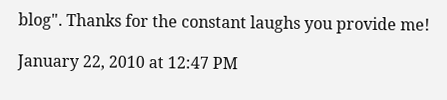blog". Thanks for the constant laughs you provide me!

January 22, 2010 at 12:47 PM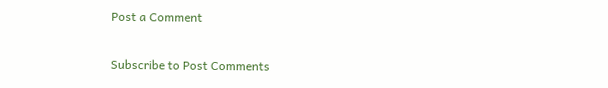Post a Comment

Subscribe to Post Comments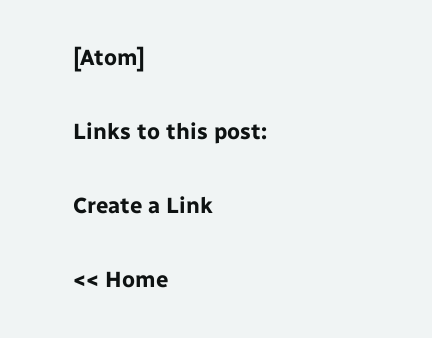[Atom]

Links to this post:

Create a Link

<< Home